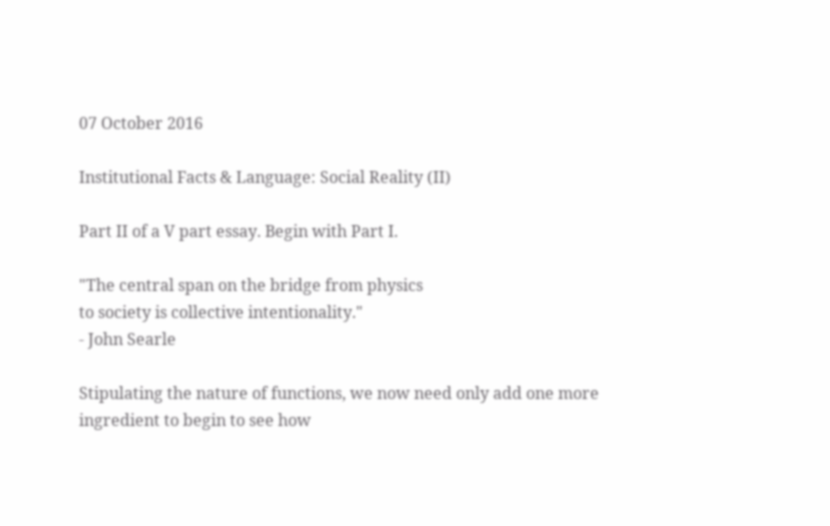07 October 2016

Institutional Facts & Language: Social Reality (II)

Part II of a V part essay. Begin with Part I.

"The central span on the bridge from physics
to society is collective intentionality."
- John Searle

Stipulating the nature of functions, we now need only add one more ingredient to begin to see how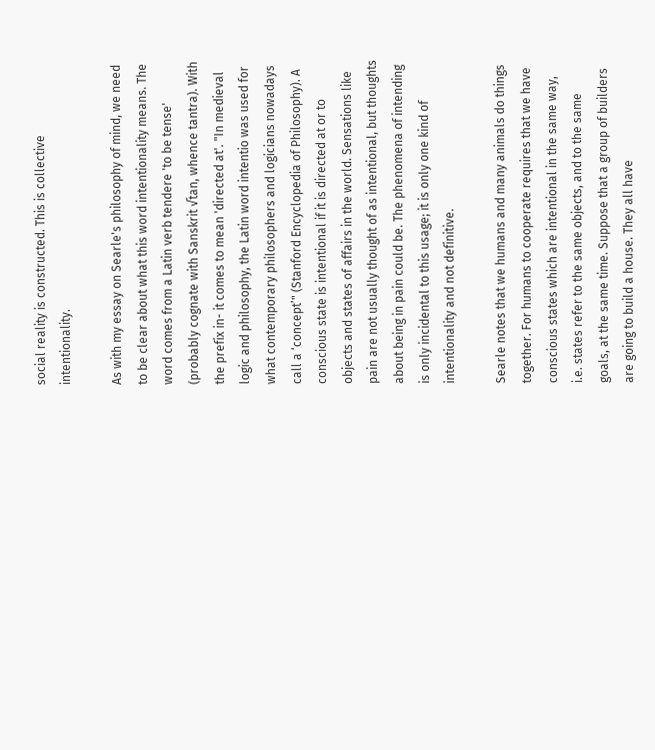social reality is constructed. This is collective intentionality.

As with my essay on Searle's philosophy of mind, we need to be clear about what this word intentionality means. The word comes from a Latin verb tendere 'to be tense' (probably cognate with Sanskrit √tan, whence tantra). With the prefix in- it comes to mean 'directed at'. "In medieval logic and philosophy, the Latin word intentio was used for what contemporary philosophers and logicians nowadays call a ‘concept’" (Stanford Encyclopedia of Philosophy). A conscious state is intentional if it is directed at or to objects and states of affairs in the world. Sensations like pain are not usually thought of as intentional, but thoughts about being in pain could be. The phenomena of intending is only incidental to this usage; it is only one kind of intentionality and not definitive.

Searle notes that we humans and many animals do things together. For humans to cooperate requires that we have conscious states which are intentional in the same way, i.e. states refer to the same objects, and to the same goals, at the same time. Suppose that a group of builders are going to build a house. They all have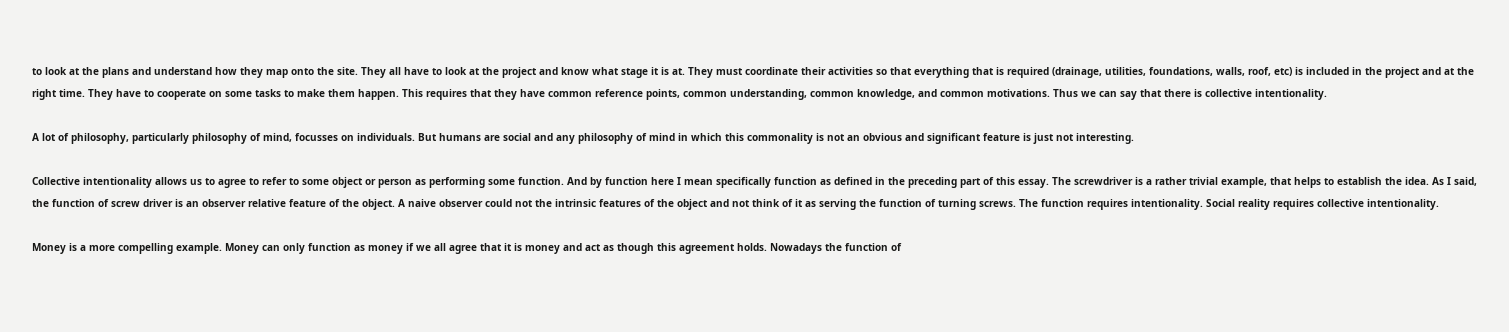to look at the plans and understand how they map onto the site. They all have to look at the project and know what stage it is at. They must coordinate their activities so that everything that is required (drainage, utilities, foundations, walls, roof, etc) is included in the project and at the right time. They have to cooperate on some tasks to make them happen. This requires that they have common reference points, common understanding, common knowledge, and common motivations. Thus we can say that there is collective intentionality.

A lot of philosophy, particularly philosophy of mind, focusses on individuals. But humans are social and any philosophy of mind in which this commonality is not an obvious and significant feature is just not interesting.

Collective intentionality allows us to agree to refer to some object or person as performing some function. And by function here I mean specifically function as defined in the preceding part of this essay. The screwdriver is a rather trivial example, that helps to establish the idea. As I said, the function of screw driver is an observer relative feature of the object. A naive observer could not the intrinsic features of the object and not think of it as serving the function of turning screws. The function requires intentionality. Social reality requires collective intentionality.

Money is a more compelling example. Money can only function as money if we all agree that it is money and act as though this agreement holds. Nowadays the function of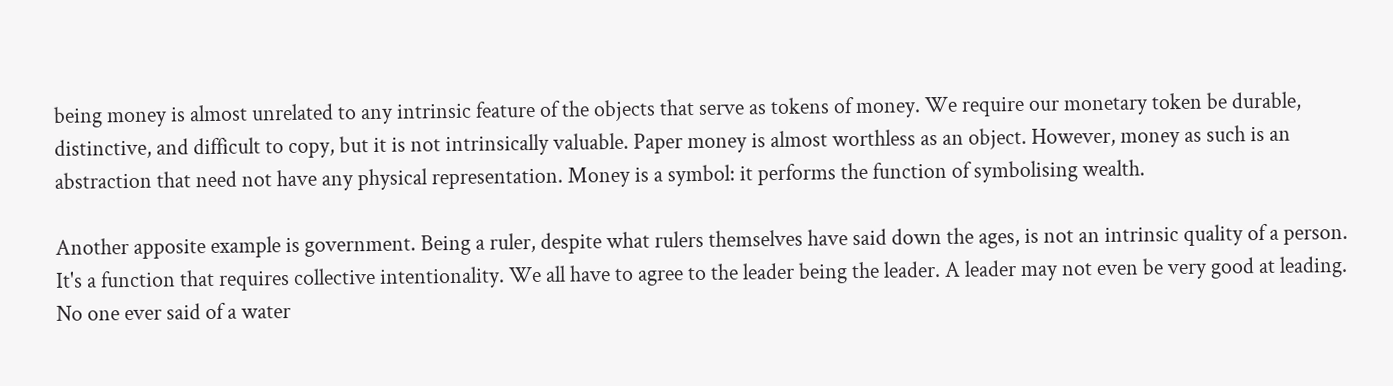being money is almost unrelated to any intrinsic feature of the objects that serve as tokens of money. We require our monetary token be durable, distinctive, and difficult to copy, but it is not intrinsically valuable. Paper money is almost worthless as an object. However, money as such is an abstraction that need not have any physical representation. Money is a symbol: it performs the function of symbolising wealth.

Another apposite example is government. Being a ruler, despite what rulers themselves have said down the ages, is not an intrinsic quality of a person. It's a function that requires collective intentionality. We all have to agree to the leader being the leader. A leader may not even be very good at leading. No one ever said of a water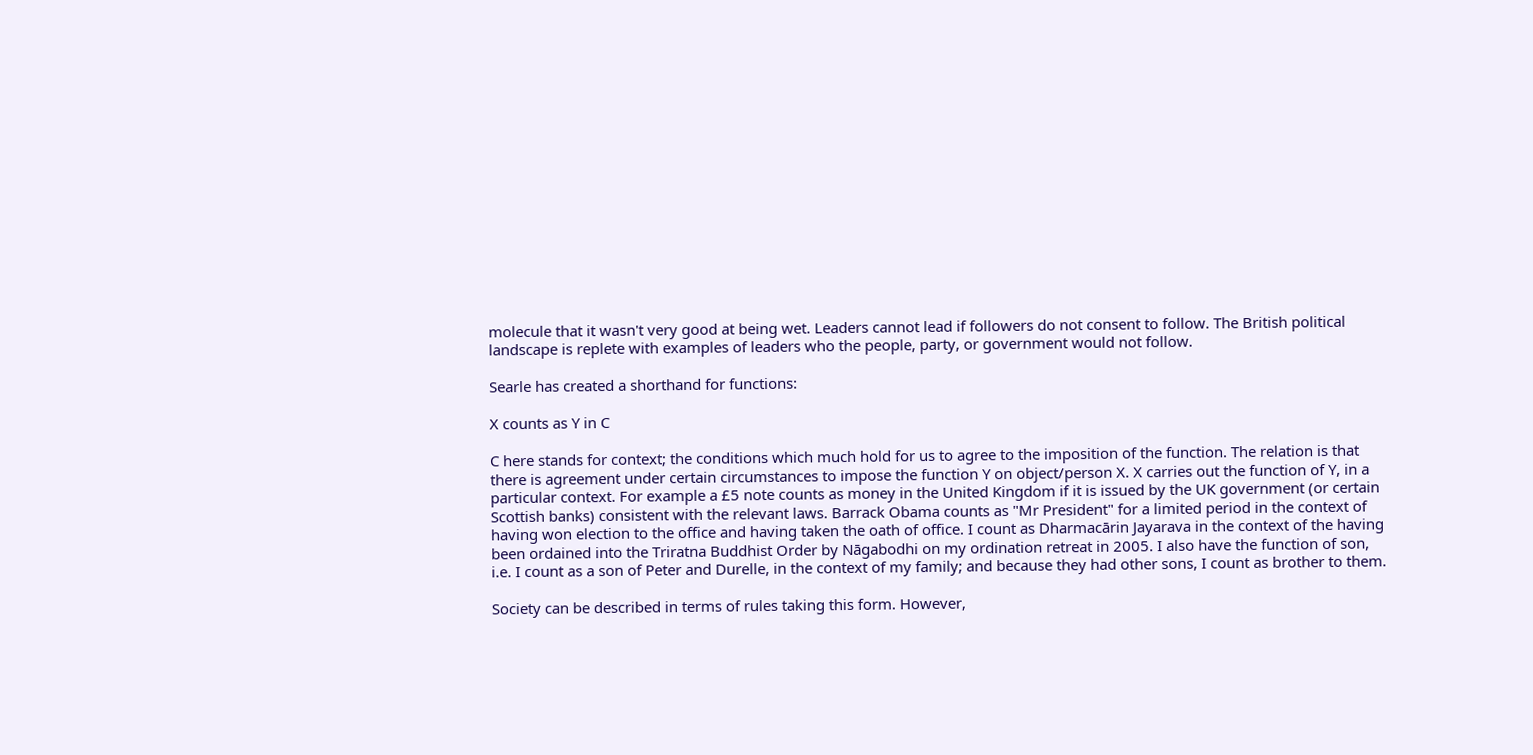molecule that it wasn't very good at being wet. Leaders cannot lead if followers do not consent to follow. The British political landscape is replete with examples of leaders who the people, party, or government would not follow.

Searle has created a shorthand for functions:

X counts as Y in C

C here stands for context; the conditions which much hold for us to agree to the imposition of the function. The relation is that there is agreement under certain circumstances to impose the function Y on object/person X. X carries out the function of Y, in a particular context. For example a £5 note counts as money in the United Kingdom if it is issued by the UK government (or certain Scottish banks) consistent with the relevant laws. Barrack Obama counts as "Mr President" for a limited period in the context of having won election to the office and having taken the oath of office. I count as Dharmacārin Jayarava in the context of the having been ordained into the Triratna Buddhist Order by Nāgabodhi on my ordination retreat in 2005. I also have the function of son, i.e. I count as a son of Peter and Durelle, in the context of my family; and because they had other sons, I count as brother to them.

Society can be described in terms of rules taking this form. However,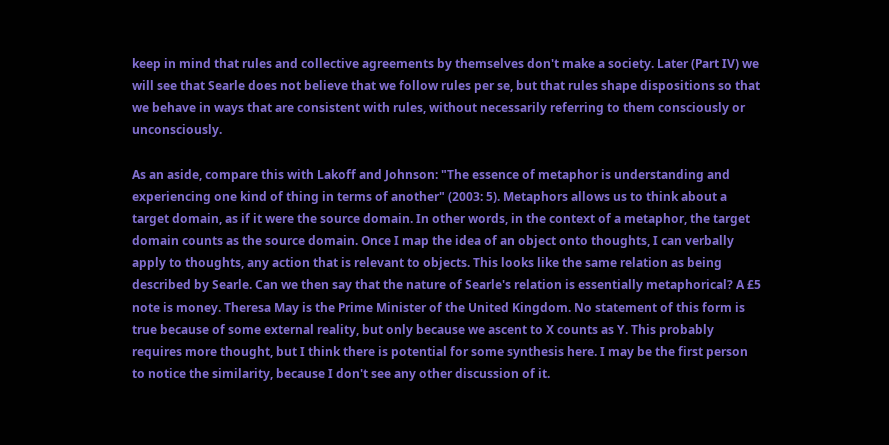keep in mind that rules and collective agreements by themselves don't make a society. Later (Part IV) we will see that Searle does not believe that we follow rules per se, but that rules shape dispositions so that we behave in ways that are consistent with rules, without necessarily referring to them consciously or unconsciously.

As an aside, compare this with Lakoff and Johnson: "The essence of metaphor is understanding and experiencing one kind of thing in terms of another" (2003: 5). Metaphors allows us to think about a target domain, as if it were the source domain. In other words, in the context of a metaphor, the target domain counts as the source domain. Once I map the idea of an object onto thoughts, I can verbally apply to thoughts, any action that is relevant to objects. This looks like the same relation as being described by Searle. Can we then say that the nature of Searle's relation is essentially metaphorical? A £5 note is money. Theresa May is the Prime Minister of the United Kingdom. No statement of this form is true because of some external reality, but only because we ascent to X counts as Y. This probably requires more thought, but I think there is potential for some synthesis here. I may be the first person to notice the similarity, because I don't see any other discussion of it.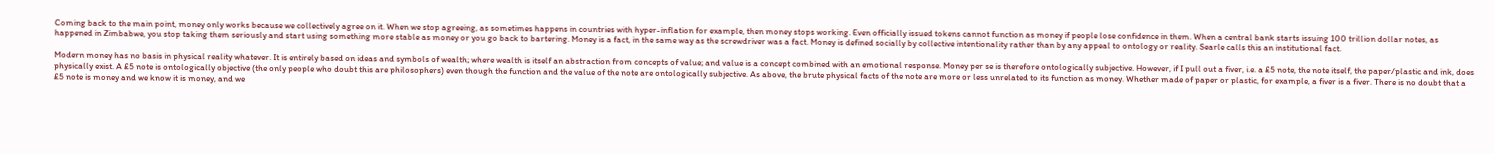Coming back to the main point, money only works because we collectively agree on it. When we stop agreeing, as sometimes happens in countries with hyper-inflation for example, then money stops working. Even officially issued tokens cannot function as money if people lose confidence in them. When a central bank starts issuing 100 trillion dollar notes, as happened in Zimbabwe, you stop taking them seriously and start using something more stable as money or you go back to bartering. Money is a fact, in the same way as the screwdriver was a fact. Money is defined socially by collective intentionality rather than by any appeal to ontology or reality. Searle calls this an institutional fact.

Modern money has no basis in physical reality whatever. It is entirely based on ideas and symbols of wealth; where wealth is itself an abstraction from concepts of value; and value is a concept combined with an emotional response. Money per se is therefore ontologically subjective. However, if I pull out a fiver, i.e. a £5 note, the note itself, the paper/plastic and ink, does physically exist. A £5 note is ontologically objective (the only people who doubt this are philosophers) even though the function and the value of the note are ontologically subjective. As above, the brute physical facts of the note are more or less unrelated to its function as money. Whether made of paper or plastic, for example, a fiver is a fiver. There is no doubt that a £5 note is money and we know it is money, and we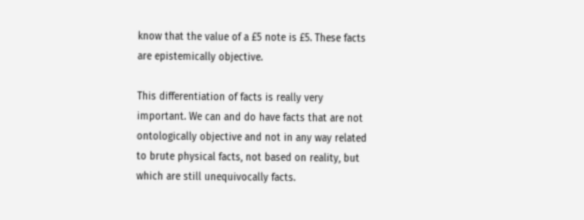know that the value of a £5 note is £5. These facts are epistemically objective.

This differentiation of facts is really very important. We can and do have facts that are not ontologically objective and not in any way related to brute physical facts, not based on reality, but which are still unequivocally facts.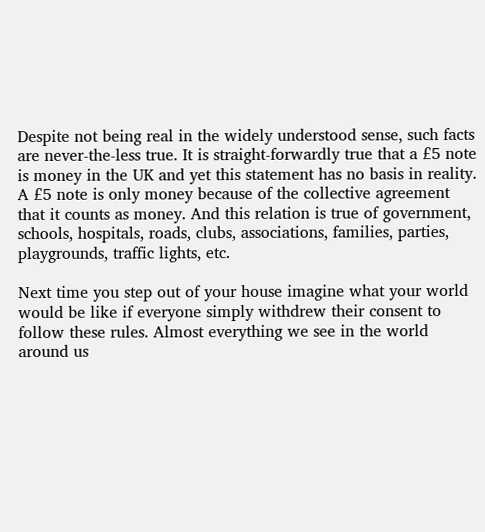Despite not being real in the widely understood sense, such facts are never-the-less true. It is straight-forwardly true that a £5 note is money in the UK and yet this statement has no basis in reality. A £5 note is only money because of the collective agreement that it counts as money. And this relation is true of government, schools, hospitals, roads, clubs, associations, families, parties, playgrounds, traffic lights, etc.

Next time you step out of your house imagine what your world would be like if everyone simply withdrew their consent to follow these rules. Almost everything we see in the world around us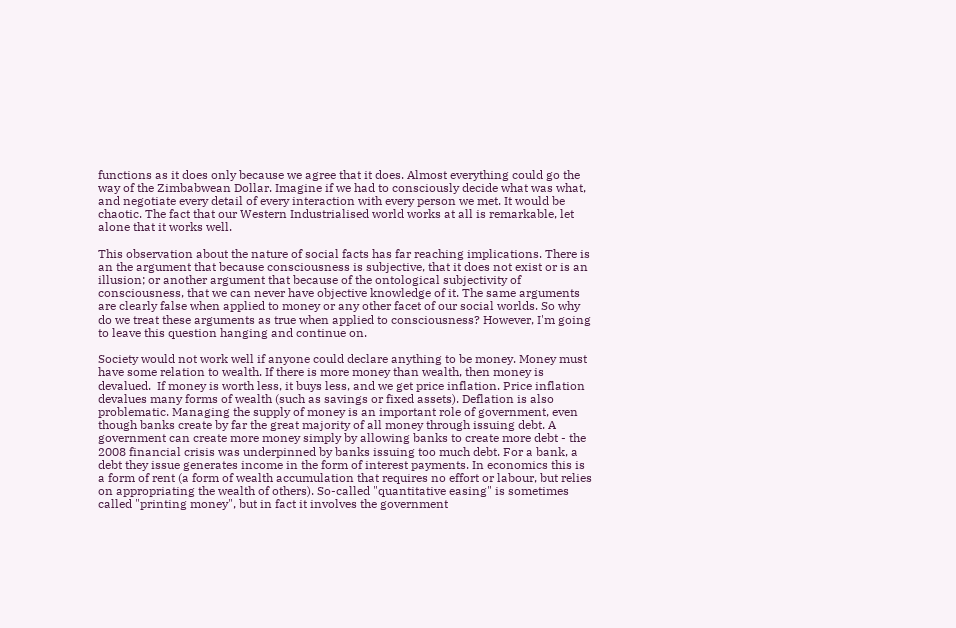functions as it does only because we agree that it does. Almost everything could go the way of the Zimbabwean Dollar. Imagine if we had to consciously decide what was what, and negotiate every detail of every interaction with every person we met. It would be chaotic. The fact that our Western Industrialised world works at all is remarkable, let alone that it works well.

This observation about the nature of social facts has far reaching implications. There is an the argument that because consciousness is subjective, that it does not exist or is an illusion; or another argument that because of the ontological subjectivity of consciousness, that we can never have objective knowledge of it. The same arguments are clearly false when applied to money or any other facet of our social worlds. So why do we treat these arguments as true when applied to consciousness? However, I'm going to leave this question hanging and continue on.

Society would not work well if anyone could declare anything to be money. Money must have some relation to wealth. If there is more money than wealth, then money is devalued.  If money is worth less, it buys less, and we get price inflation. Price inflation devalues many forms of wealth (such as savings or fixed assets). Deflation is also problematic. Managing the supply of money is an important role of government, even though banks create by far the great majority of all money through issuing debt. A government can create more money simply by allowing banks to create more debt - the 2008 financial crisis was underpinned by banks issuing too much debt. For a bank, a debt they issue generates income in the form of interest payments. In economics this is a form of rent (a form of wealth accumulation that requires no effort or labour, but relies on appropriating the wealth of others). So-called "quantitative easing" is sometimes called "printing money", but in fact it involves the government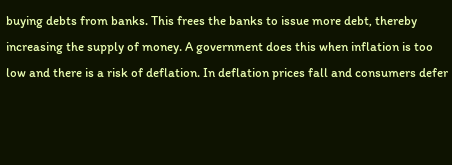buying debts from banks. This frees the banks to issue more debt, thereby increasing the supply of money. A government does this when inflation is too low and there is a risk of deflation. In deflation prices fall and consumers defer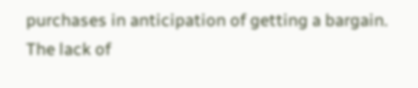purchases in anticipation of getting a bargain. The lack of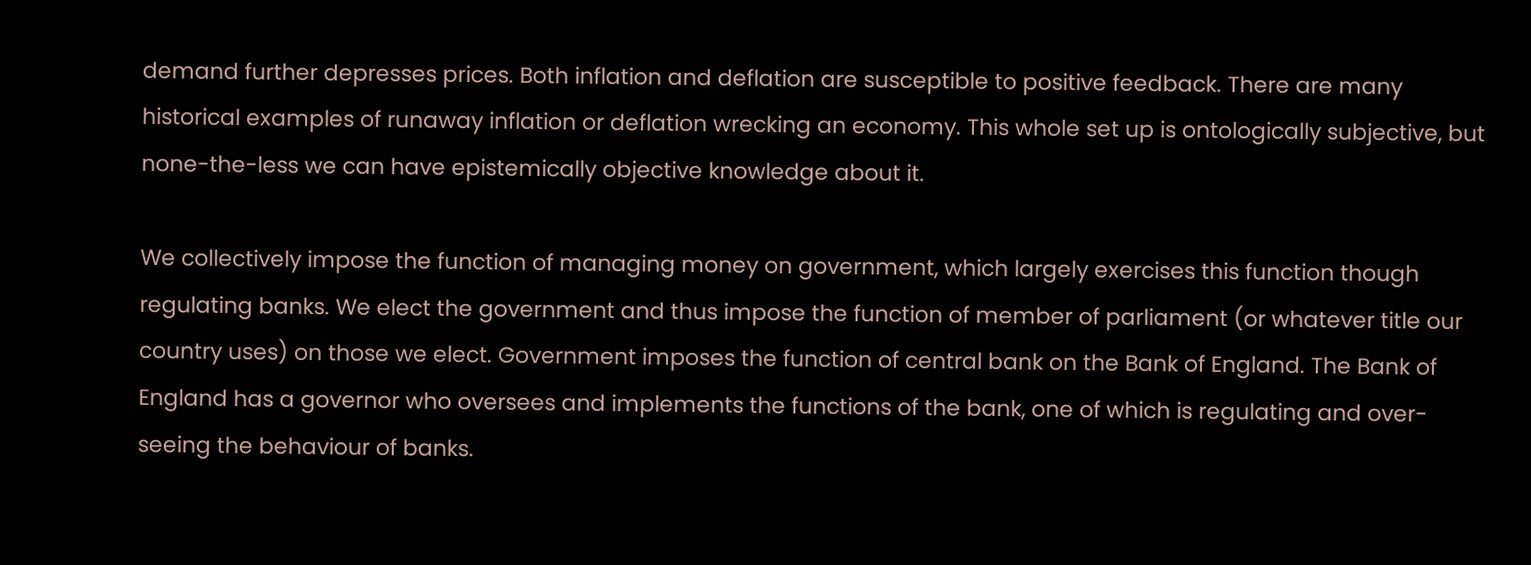demand further depresses prices. Both inflation and deflation are susceptible to positive feedback. There are many historical examples of runaway inflation or deflation wrecking an economy. This whole set up is ontologically subjective, but none-the-less we can have epistemically objective knowledge about it.

We collectively impose the function of managing money on government, which largely exercises this function though regulating banks. We elect the government and thus impose the function of member of parliament (or whatever title our country uses) on those we elect. Government imposes the function of central bank on the Bank of England. The Bank of England has a governor who oversees and implements the functions of the bank, one of which is regulating and over-seeing the behaviour of banks.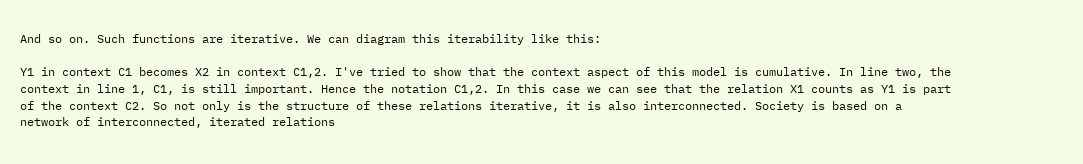And so on. Such functions are iterative. We can diagram this iterability like this:

Y1 in context C1 becomes X2 in context C1,2. I've tried to show that the context aspect of this model is cumulative. In line two, the context in line 1, C1, is still important. Hence the notation C1,2. In this case we can see that the relation X1 counts as Y1 is part of the context C2. So not only is the structure of these relations iterative, it is also interconnected. Society is based on a network of interconnected, iterated relations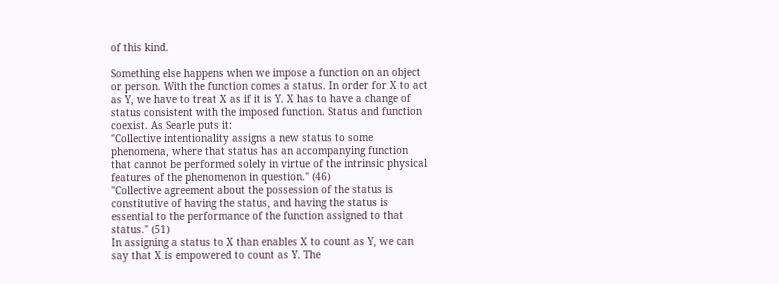of this kind.

Something else happens when we impose a function on an object or person. With the function comes a status. In order for X to act as Y, we have to treat X as if it is Y. X has to have a change of status consistent with the imposed function. Status and function coexist. As Searle puts it:
"Collective intentionality assigns a new status to some phenomena, where that status has an accompanying function that cannot be performed solely in virtue of the intrinsic physical features of the phenomenon in question." (46)
"Collective agreement about the possession of the status is constitutive of having the status, and having the status is essential to the performance of the function assigned to that status." (51)
In assigning a status to X than enables X to count as Y, we can say that X is empowered to count as Y. The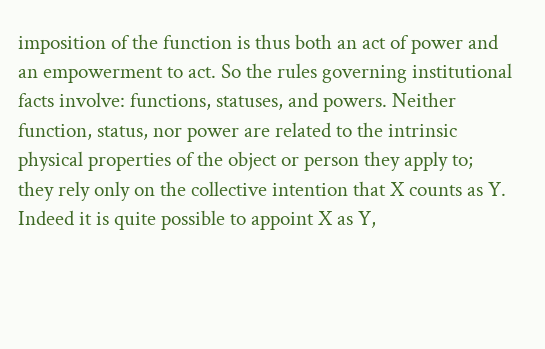imposition of the function is thus both an act of power and an empowerment to act. So the rules governing institutional facts involve: functions, statuses, and powers. Neither function, status, nor power are related to the intrinsic physical properties of the object or person they apply to; they rely only on the collective intention that X counts as Y. Indeed it is quite possible to appoint X as Y,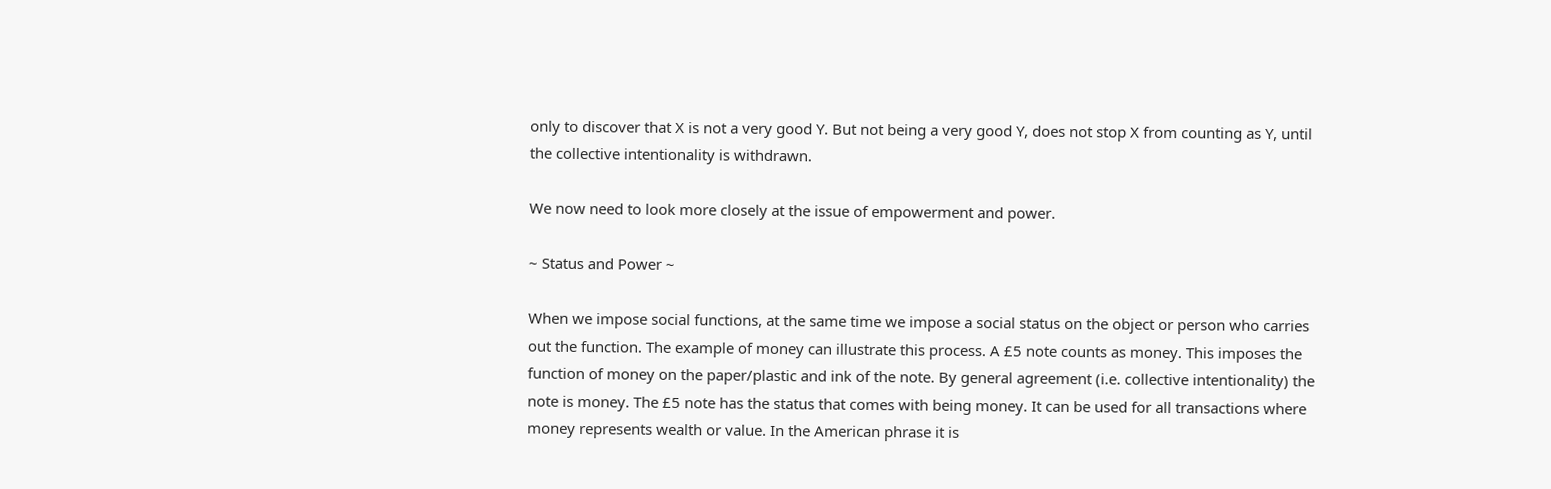only to discover that X is not a very good Y. But not being a very good Y, does not stop X from counting as Y, until the collective intentionality is withdrawn.

We now need to look more closely at the issue of empowerment and power.

~ Status and Power ~

When we impose social functions, at the same time we impose a social status on the object or person who carries out the function. The example of money can illustrate this process. A £5 note counts as money. This imposes the function of money on the paper/plastic and ink of the note. By general agreement (i.e. collective intentionality) the note is money. The £5 note has the status that comes with being money. It can be used for all transactions where money represents wealth or value. In the American phrase it is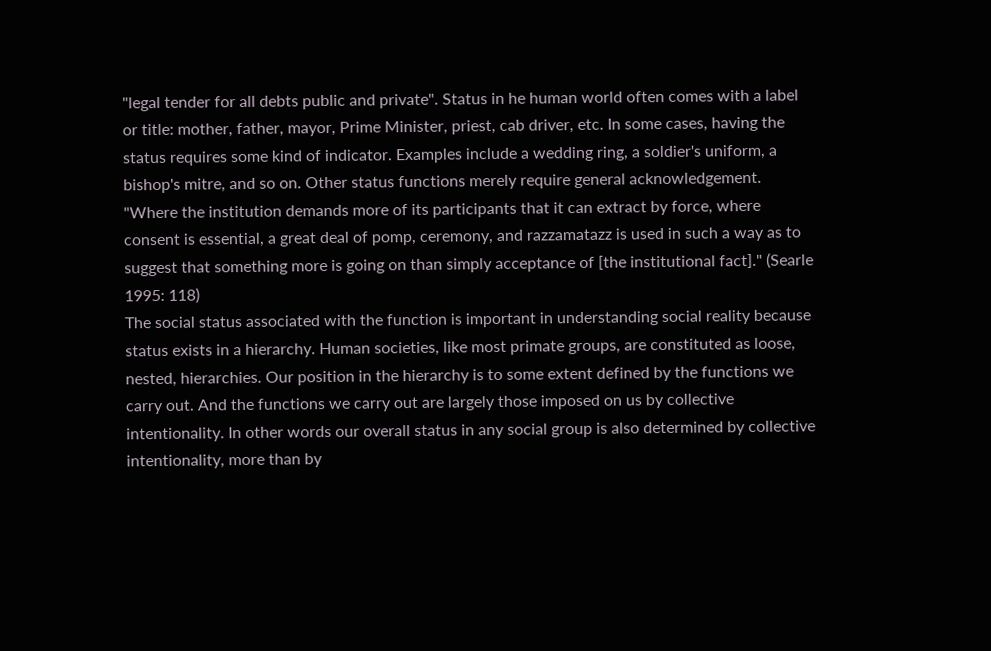"legal tender for all debts public and private". Status in he human world often comes with a label or title: mother, father, mayor, Prime Minister, priest, cab driver, etc. In some cases, having the status requires some kind of indicator. Examples include a wedding ring, a soldier's uniform, a bishop's mitre, and so on. Other status functions merely require general acknowledgement.
"Where the institution demands more of its participants that it can extract by force, where consent is essential, a great deal of pomp, ceremony, and razzamatazz is used in such a way as to suggest that something more is going on than simply acceptance of [the institutional fact]." (Searle 1995: 118)
The social status associated with the function is important in understanding social reality because status exists in a hierarchy. Human societies, like most primate groups, are constituted as loose, nested, hierarchies. Our position in the hierarchy is to some extent defined by the functions we carry out. And the functions we carry out are largely those imposed on us by collective intentionality. In other words our overall status in any social group is also determined by collective intentionality, more than by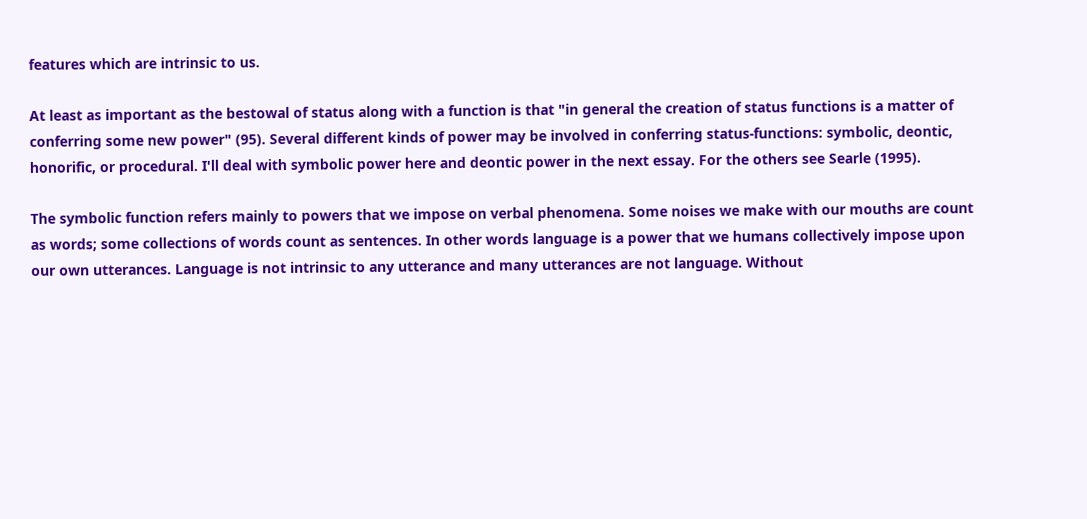features which are intrinsic to us.

At least as important as the bestowal of status along with a function is that "in general the creation of status functions is a matter of conferring some new power" (95). Several different kinds of power may be involved in conferring status-functions: symbolic, deontic, honorific, or procedural. I'll deal with symbolic power here and deontic power in the next essay. For the others see Searle (1995).

The symbolic function refers mainly to powers that we impose on verbal phenomena. Some noises we make with our mouths are count as words; some collections of words count as sentences. In other words language is a power that we humans collectively impose upon our own utterances. Language is not intrinsic to any utterance and many utterances are not language. Without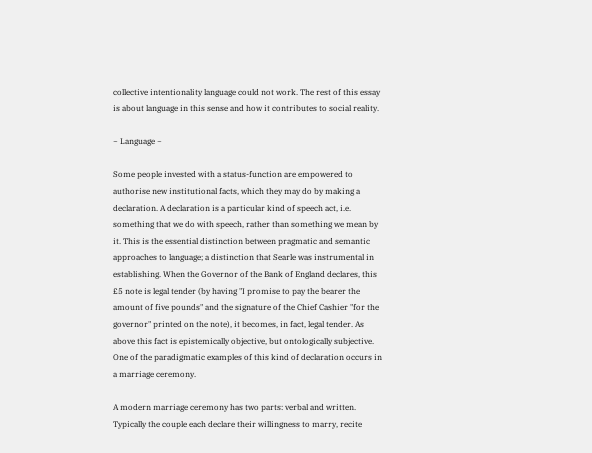collective intentionality language could not work. The rest of this essay is about language in this sense and how it contributes to social reality.

~ Language ~

Some people invested with a status-function are empowered to authorise new institutional facts, which they may do by making a declaration. A declaration is a particular kind of speech act, i.e. something that we do with speech, rather than something we mean by it. This is the essential distinction between pragmatic and semantic approaches to language; a distinction that Searle was instrumental in establishing. When the Governor of the Bank of England declares, this £5 note is legal tender (by having "I promise to pay the bearer the amount of five pounds" and the signature of the Chief Cashier "for the governor" printed on the note), it becomes, in fact, legal tender. As above this fact is epistemically objective, but ontologically subjective. One of the paradigmatic examples of this kind of declaration occurs in a marriage ceremony.

A modern marriage ceremony has two parts: verbal and written. Typically the couple each declare their willingness to marry, recite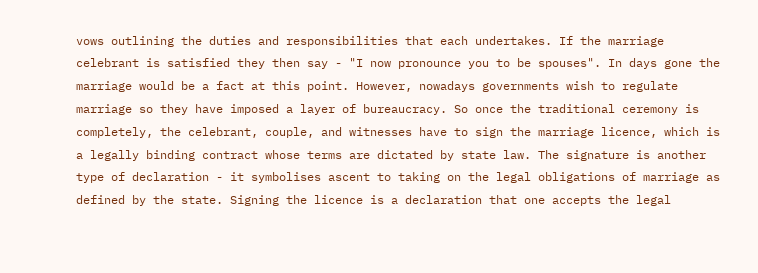vows outlining the duties and responsibilities that each undertakes. If the marriage celebrant is satisfied they then say - "I now pronounce you to be spouses". In days gone the marriage would be a fact at this point. However, nowadays governments wish to regulate marriage so they have imposed a layer of bureaucracy. So once the traditional ceremony is completely, the celebrant, couple, and witnesses have to sign the marriage licence, which is a legally binding contract whose terms are dictated by state law. The signature is another type of declaration - it symbolises ascent to taking on the legal obligations of marriage as defined by the state. Signing the licence is a declaration that one accepts the legal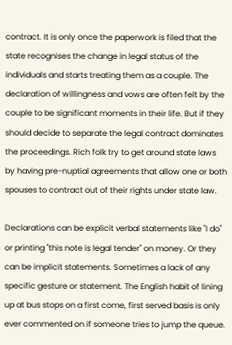contract. It is only once the paperwork is filed that the state recognises the change in legal status of the individuals and starts treating them as a couple. The declaration of willingness and vows are often felt by the couple to be significant moments in their life. But if they should decide to separate the legal contract dominates the proceedings. Rich folk try to get around state laws by having pre-nuptial agreements that allow one or both spouses to contract out of their rights under state law.

Declarations can be explicit verbal statements like "I do" or printing "this note is legal tender" on money. Or they can be implicit statements. Sometimes a lack of any specific gesture or statement. The English habit of lining up at bus stops on a first come, first served basis is only ever commented on if someone tries to jump the queue.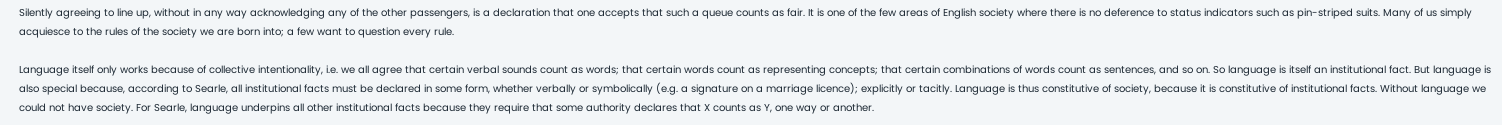Silently agreeing to line up, without in any way acknowledging any of the other passengers, is a declaration that one accepts that such a queue counts as fair. It is one of the few areas of English society where there is no deference to status indicators such as pin-striped suits. Many of us simply acquiesce to the rules of the society we are born into; a few want to question every rule.

Language itself only works because of collective intentionality, i.e. we all agree that certain verbal sounds count as words; that certain words count as representing concepts; that certain combinations of words count as sentences, and so on. So language is itself an institutional fact. But language is also special because, according to Searle, all institutional facts must be declared in some form, whether verbally or symbolically (e.g. a signature on a marriage licence); explicitly or tacitly. Language is thus constitutive of society, because it is constitutive of institutional facts. Without language we could not have society. For Searle, language underpins all other institutional facts because they require that some authority declares that X counts as Y, one way or another.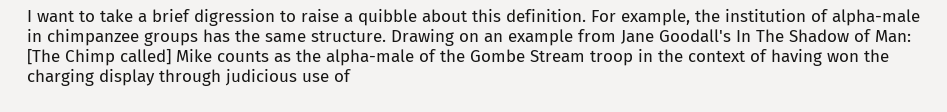I want to take a brief digression to raise a quibble about this definition. For example, the institution of alpha-male in chimpanzee groups has the same structure. Drawing on an example from Jane Goodall's In The Shadow of Man: [The Chimp called] Mike counts as the alpha-male of the Gombe Stream troop in the context of having won the charging display through judicious use of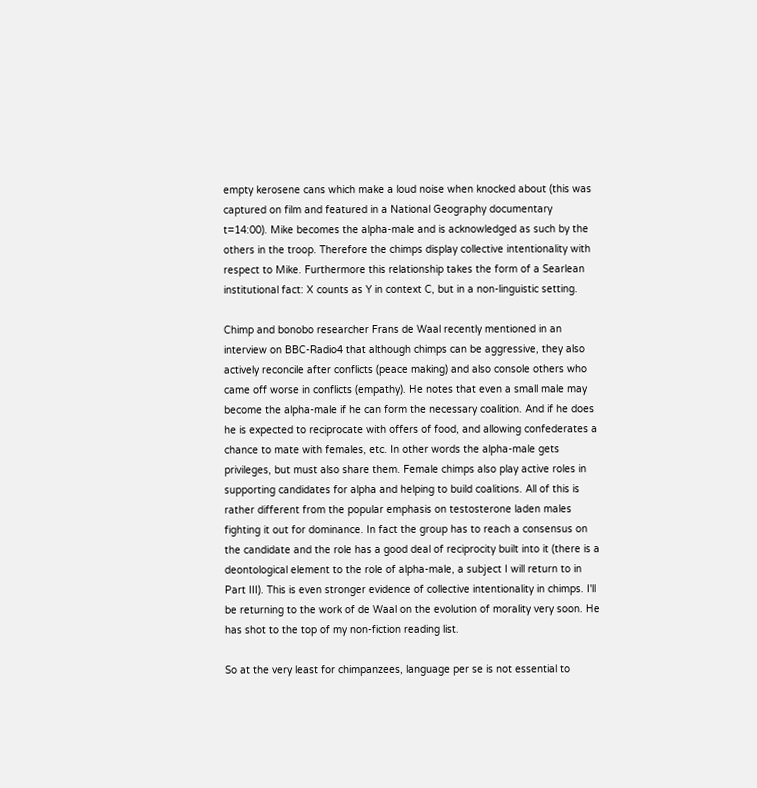empty kerosene cans which make a loud noise when knocked about (this was captured on film and featured in a National Geography documentary t=14:00). Mike becomes the alpha-male and is acknowledged as such by the others in the troop. Therefore the chimps display collective intentionality with respect to Mike. Furthermore this relationship takes the form of a Searlean institutional fact: X counts as Y in context C, but in a non-linguistic setting.

Chimp and bonobo researcher Frans de Waal recently mentioned in an interview on BBC-Radio4 that although chimps can be aggressive, they also actively reconcile after conflicts (peace making) and also console others who came off worse in conflicts (empathy). He notes that even a small male may become the alpha-male if he can form the necessary coalition. And if he does he is expected to reciprocate with offers of food, and allowing confederates a chance to mate with females, etc. In other words the alpha-male gets privileges, but must also share them. Female chimps also play active roles in supporting candidates for alpha and helping to build coalitions. All of this is rather different from the popular emphasis on testosterone laden males fighting it out for dominance. In fact the group has to reach a consensus on the candidate and the role has a good deal of reciprocity built into it (there is a deontological element to the role of alpha-male, a subject I will return to in Part III). This is even stronger evidence of collective intentionality in chimps. I'll be returning to the work of de Waal on the evolution of morality very soon. He has shot to the top of my non-fiction reading list.

So at the very least for chimpanzees, language per se is not essential to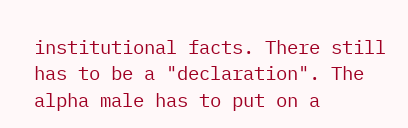institutional facts. There still has to be a "declaration". The alpha male has to put on a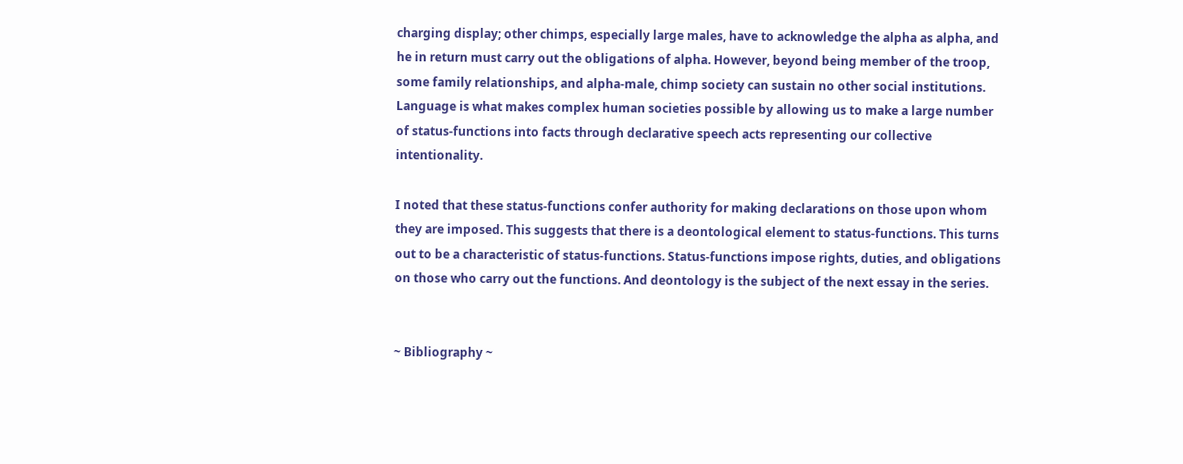charging display; other chimps, especially large males, have to acknowledge the alpha as alpha, and he in return must carry out the obligations of alpha. However, beyond being member of the troop, some family relationships, and alpha-male, chimp society can sustain no other social institutions. Language is what makes complex human societies possible by allowing us to make a large number of status-functions into facts through declarative speech acts representing our collective intentionality.

I noted that these status-functions confer authority for making declarations on those upon whom they are imposed. This suggests that there is a deontological element to status-functions. This turns out to be a characteristic of status-functions. Status-functions impose rights, duties, and obligations on those who carry out the functions. And deontology is the subject of the next essay in the series.


~ Bibliography ~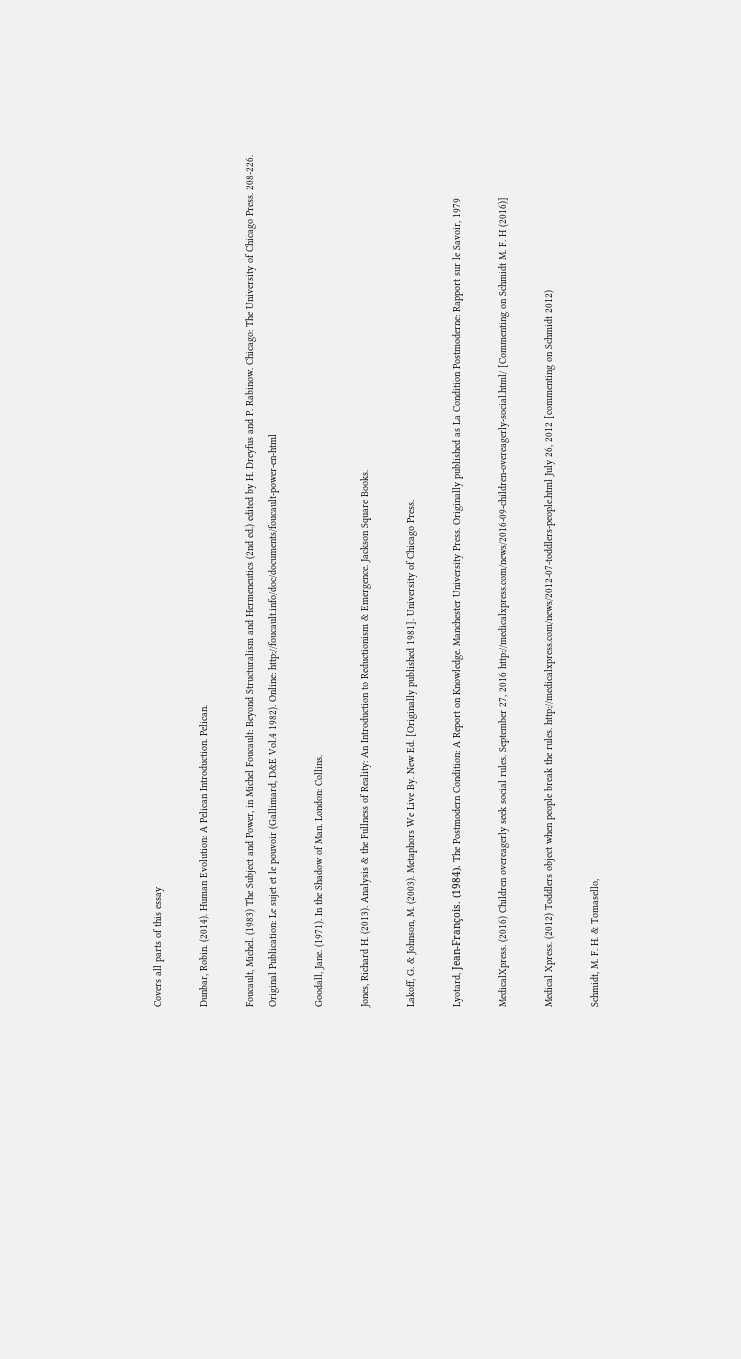Covers all parts of this essay

Dunbar, Robin. (2014). Human Evolution: A Pelican Introduction. Pelican.

Foucault, Michel. (1983) The Subject and Power, in Michel Foucault: Beyond Structuralism and Hermeneutics (2nd ed.) edited by H. Dreyfus and P. Rabinow. Chicago: The University of Chicago Press. 208-226.  Original Publication: Le sujet et le pouvoir (Gallimard, D&E Vol.4 1982). Online: http://foucault.info/doc/documents/foucault-power-en-html

Goodall, Jane. (1971). In the Shadow of Man. London: Collins.

Jones, Richard H. (2013). Analysis & the Fullness of Reality: An Introduction to Reductionism & Emergence. Jackson Square Books.

Lakoff, G. & Johnson, M. (2003). Metaphors We Live By. New Ed. [Originally published 1981]. University of Chicago Press.

Lyotard, Jean-François. (1984). The Postmodern Condition: A Report on Knowledge. Manchester University Press. Originally published as La Condition Postmoderne: Rapport sur le Savoir, 1979

MedicalXpress. (2016) Children overeagerly seek social rules. September 27, 2016 http://medicalxpress.com/news/2016-09-children-overeagerly-social.html/ [Commenting on Schmidt M. F. H (2016)]

Medical Xpress. (2012) Toddlers object when people break the rules. http://medicalxpress.com/news/2012-07-toddlers-people.html July 26, 2012 [commenting on Schmidt 2012)

Schmidt, M. F. H. & Tomasello,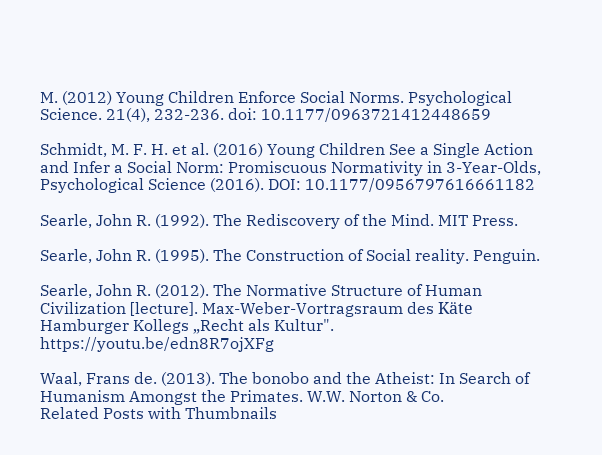M. (2012) Young Children Enforce Social Norms. Psychological Science. 21(4), 232-236. doi: 10.1177/0963721412448659

Schmidt, M. F. H. et al. (2016) Young Children See a Single Action and Infer a Social Norm: Promiscuous Normativity in 3-Year-Olds, Psychological Science (2016). DOI: 10.1177/0956797616661182

Searle, John R. (1992). The Rediscovery of the Mind. MIT Press.

Searle, John R. (1995). The Construction of Social reality. Penguin.

Searle, John R. (2012). The Normative Structure of Human Civilization [lecture]. Max-Weber-Vortragsraum des Käte Hamburger Kollegs „Recht als Kultur". https://youtu.be/edn8R7ojXFg

Waal, Frans de. (2013). The bonobo and the Atheist: In Search of Humanism Amongst the Primates. W.W. Norton & Co.
Related Posts with Thumbnails